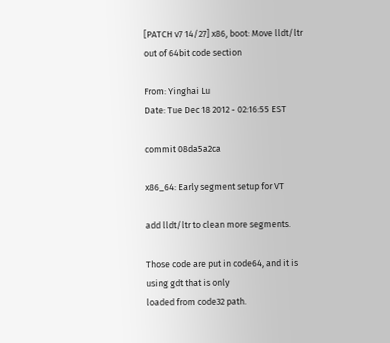[PATCH v7 14/27] x86, boot: Move lldt/ltr out of 64bit code section

From: Yinghai Lu
Date: Tue Dec 18 2012 - 02:16:55 EST

commit 08da5a2ca

x86_64: Early segment setup for VT

add lldt/ltr to clean more segments.

Those code are put in code64, and it is using gdt that is only
loaded from code32 path.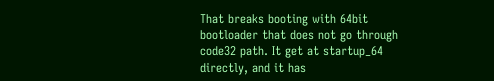That breaks booting with 64bit bootloader that does not go through
code32 path. It get at startup_64 directly, and it has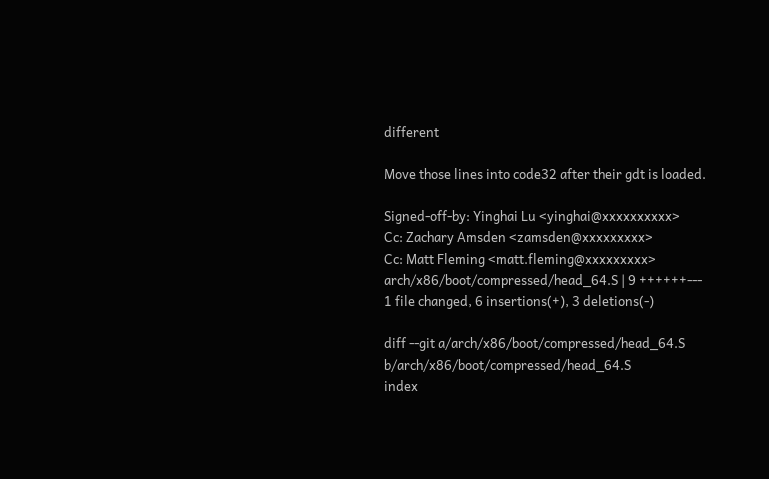different

Move those lines into code32 after their gdt is loaded.

Signed-off-by: Yinghai Lu <yinghai@xxxxxxxxxx>
Cc: Zachary Amsden <zamsden@xxxxxxxxx>
Cc: Matt Fleming <matt.fleming@xxxxxxxxx>
arch/x86/boot/compressed/head_64.S | 9 ++++++---
1 file changed, 6 insertions(+), 3 deletions(-)

diff --git a/arch/x86/boot/compressed/head_64.S b/arch/x86/boot/compressed/head_64.S
index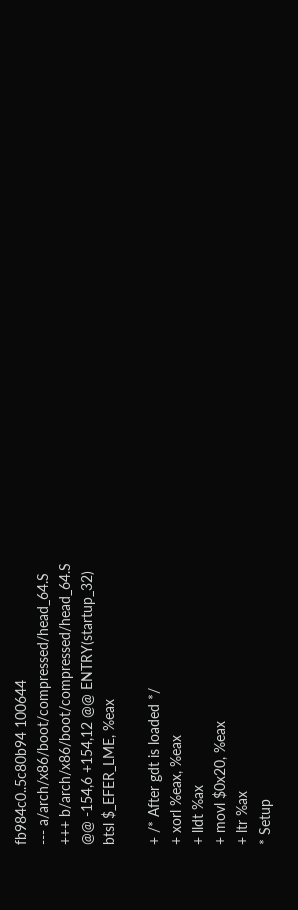fb984c0..5c80b94 100644
--- a/arch/x86/boot/compressed/head_64.S
+++ b/arch/x86/boot/compressed/head_64.S
@@ -154,6 +154,12 @@ ENTRY(startup_32)
btsl $_EFER_LME, %eax

+ /* After gdt is loaded */
+ xorl %eax, %eax
+ lldt %ax
+ movl $0x20, %eax
+ ltr %ax
* Setup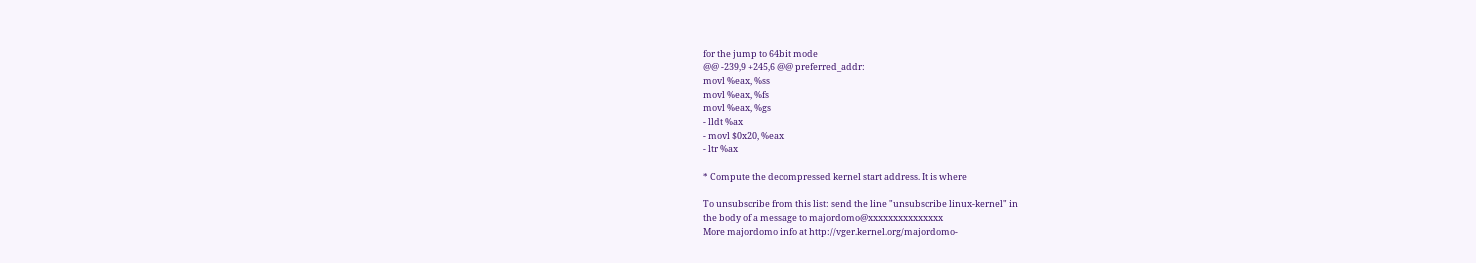for the jump to 64bit mode
@@ -239,9 +245,6 @@ preferred_addr:
movl %eax, %ss
movl %eax, %fs
movl %eax, %gs
- lldt %ax
- movl $0x20, %eax
- ltr %ax

* Compute the decompressed kernel start address. It is where

To unsubscribe from this list: send the line "unsubscribe linux-kernel" in
the body of a message to majordomo@xxxxxxxxxxxxxxx
More majordomo info at http://vger.kernel.org/majordomo-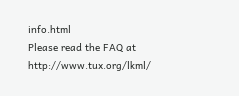info.html
Please read the FAQ at http://www.tux.org/lkml/